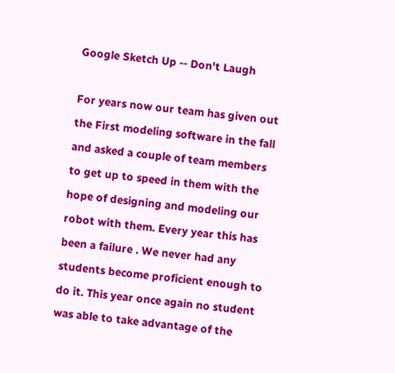Google Sketch Up -- Don't Laugh

For years now our team has given out the First modeling software in the fall and asked a couple of team members to get up to speed in them with the hope of designing and modeling our robot with them. Every year this has been a failure . We never had any students become proficient enough to do it. This year once again no student was able to take advantage of the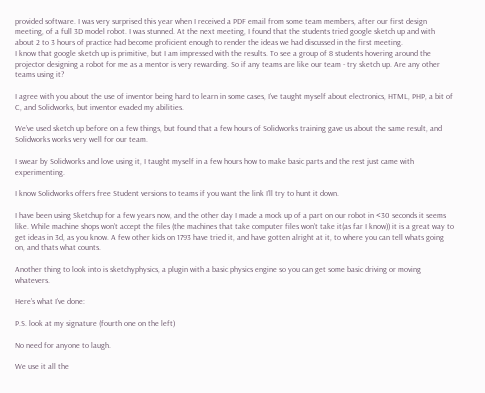provided software. I was very surprised this year when I received a PDF email from some team members, after our first design meeting, of a full 3D model robot. I was stunned. At the next meeting, I found that the students tried google sketch up and with about 2 to 3 hours of practice had become proficient enough to render the ideas we had discussed in the first meeting.
I know that google sketch up is primitive, but I am impressed with the results. To see a group of 8 students hovering around the projector designing a robot for me as a mentor is very rewarding. So if any teams are like our team - try sketch up. Are any other teams using it?

I agree with you about the use of inventor being hard to learn in some cases, I’ve taught myself about electronics, HTML, PHP, a bit of C, and Solidworks, but inventor evaded my abilities.

We’ve used sketch up before on a few things, but found that a few hours of Solidworks training gave us about the same result, and Solidworks works very well for our team.

I swear by Solidworks and love using it, I taught myself in a few hours how to make basic parts and the rest just came with experimenting.

I know Solidworks offers free Student versions to teams if you want the link I’ll try to hunt it down.

I have been using Sketchup for a few years now, and the other day I made a mock up of a part on our robot in <30 seconds it seems like. While machine shops won’t accept the files (the machines that take computer files won’t take it(as far I know)) it is a great way to get ideas in 3d, as you know. A few other kids on 1793 have tried it, and have gotten alright at it, to where you can tell whats going on, and thats what counts.

Another thing to look into is sketchyphysics, a plugin with a basic physics engine so you can get some basic driving or moving whatevers.

Here’s what I’ve done:

P.S. look at my signature (fourth one on the left)

No need for anyone to laugh.

We use it all the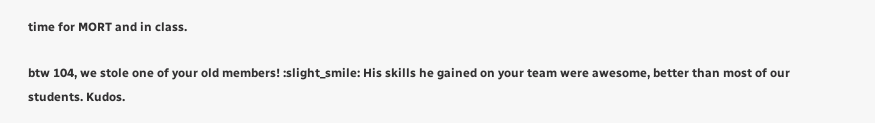time for MORT and in class.

btw 104, we stole one of your old members! :slight_smile: His skills he gained on your team were awesome, better than most of our students. Kudos.